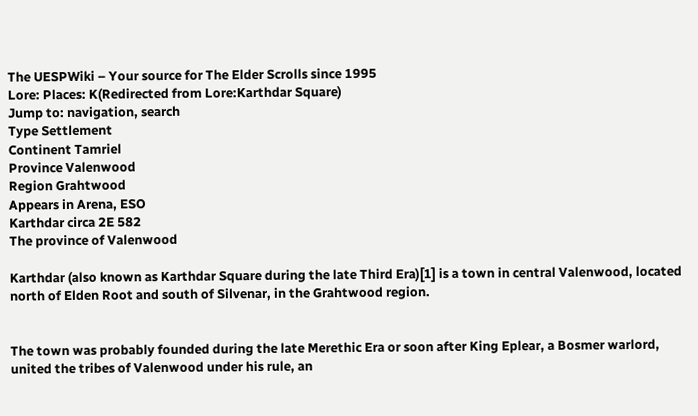The UESPWiki – Your source for The Elder Scrolls since 1995
Lore: Places: K(Redirected from Lore:Karthdar Square)
Jump to: navigation, search
Type Settlement
Continent Tamriel
Province Valenwood
Region Grahtwood
Appears in Arena, ESO
Karthdar circa 2E 582
The province of Valenwood

Karthdar (also known as Karthdar Square during the late Third Era)[1] is a town in central Valenwood, located north of Elden Root and south of Silvenar, in the Grahtwood region.


The town was probably founded during the late Merethic Era or soon after King Eplear, a Bosmer warlord, united the tribes of Valenwood under his rule, an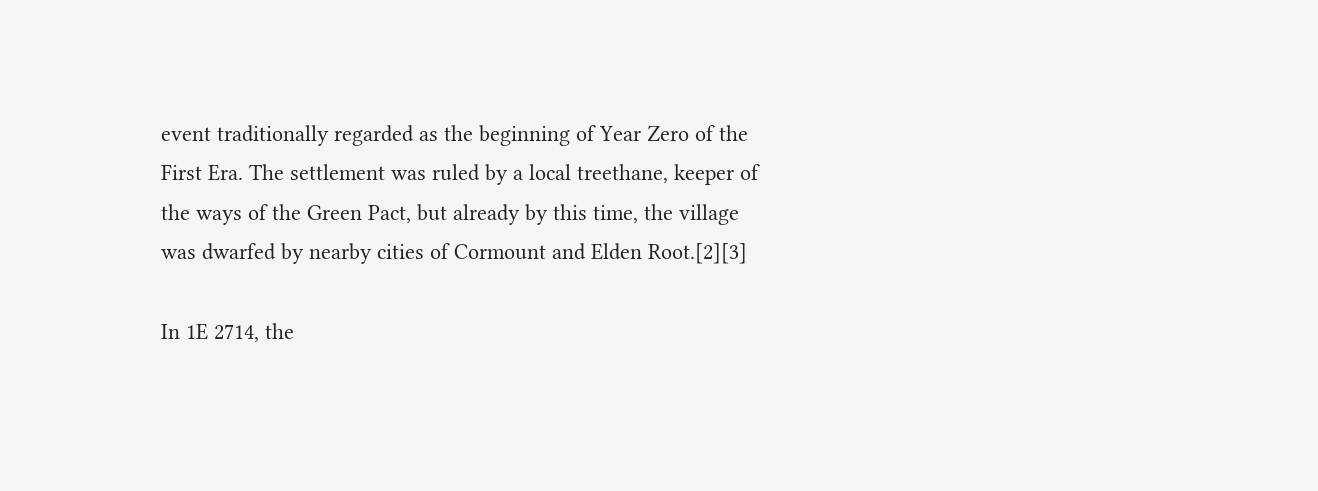event traditionally regarded as the beginning of Year Zero of the First Era. The settlement was ruled by a local treethane, keeper of the ways of the Green Pact, but already by this time, the village was dwarfed by nearby cities of Cormount and Elden Root.[2][3]

In 1E 2714, the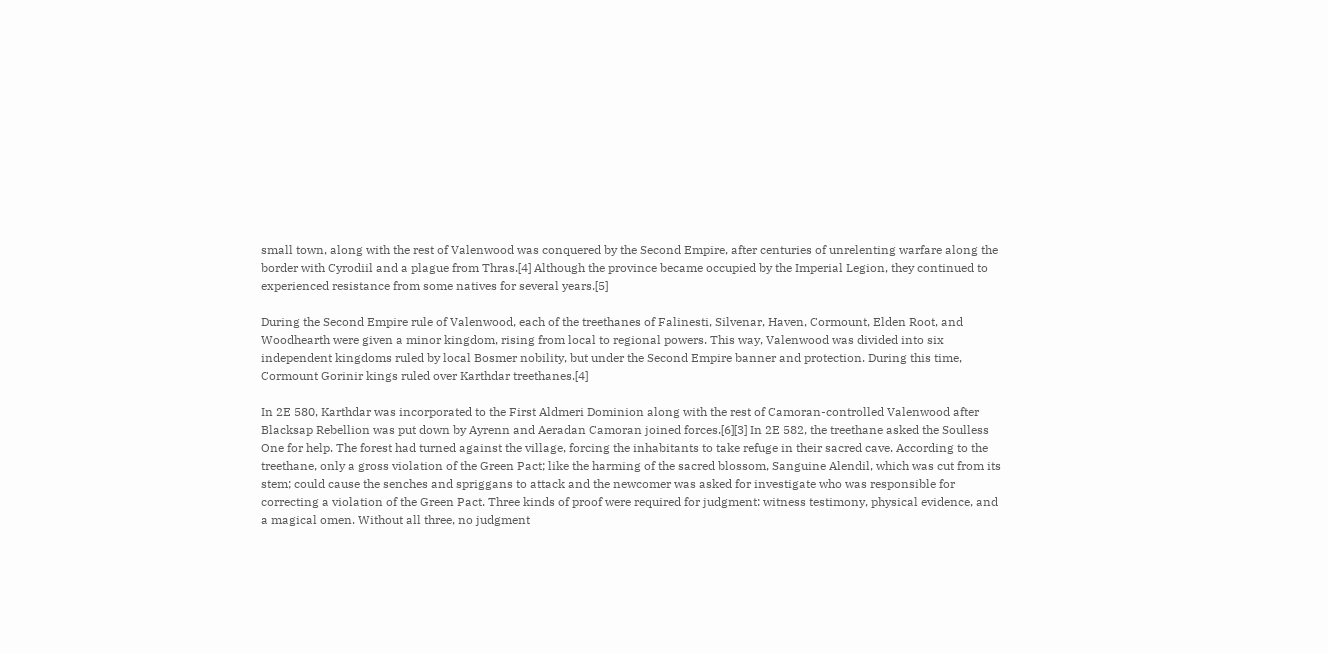small town, along with the rest of Valenwood was conquered by the Second Empire, after centuries of unrelenting warfare along the border with Cyrodiil and a plague from Thras.[4] Although the province became occupied by the Imperial Legion, they continued to experienced resistance from some natives for several years.[5]

During the Second Empire rule of Valenwood, each of the treethanes of Falinesti, Silvenar, Haven, Cormount, Elden Root, and Woodhearth were given a minor kingdom, rising from local to regional powers. This way, Valenwood was divided into six independent kingdoms ruled by local Bosmer nobility, but under the Second Empire banner and protection. During this time, Cormount Gorinir kings ruled over Karthdar treethanes.[4]

In 2E 580, Karthdar was incorporated to the First Aldmeri Dominion along with the rest of Camoran-controlled Valenwood after Blacksap Rebellion was put down by Ayrenn and Aeradan Camoran joined forces.[6][3] In 2E 582, the treethane asked the Soulless One for help. The forest had turned against the village, forcing the inhabitants to take refuge in their sacred cave. According to the treethane, only a gross violation of the Green Pact; like the harming of the sacred blossom, Sanguine Alendil, which was cut from its stem; could cause the senches and spriggans to attack and the newcomer was asked for investigate who was responsible for correcting a violation of the Green Pact. Three kinds of proof were required for judgment: witness testimony, physical evidence, and a magical omen. Without all three, no judgment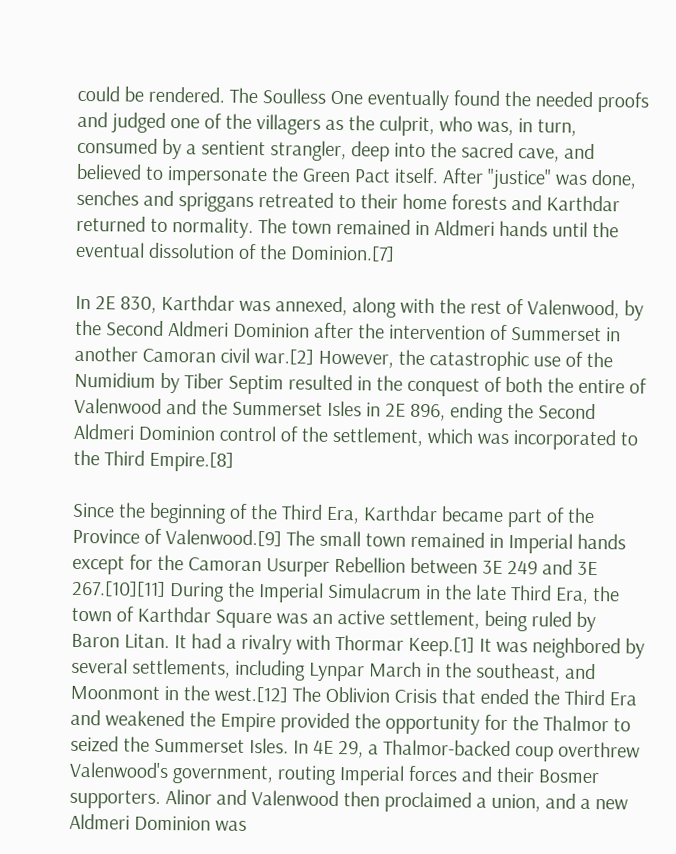could be rendered. The Soulless One eventually found the needed proofs and judged one of the villagers as the culprit, who was, in turn, consumed by a sentient strangler, deep into the sacred cave, and believed to impersonate the Green Pact itself. After "justice" was done, senches and spriggans retreated to their home forests and Karthdar returned to normality. The town remained in Aldmeri hands until the eventual dissolution of the Dominion.[7]

In 2E 830, Karthdar was annexed, along with the rest of Valenwood, by the Second Aldmeri Dominion after the intervention of Summerset in another Camoran civil war.[2] However, the catastrophic use of the Numidium by Tiber Septim resulted in the conquest of both the entire of Valenwood and the Summerset Isles in 2E 896, ending the Second Aldmeri Dominion control of the settlement, which was incorporated to the Third Empire.[8]

Since the beginning of the Third Era, Karthdar became part of the Province of Valenwood.[9] The small town remained in Imperial hands except for the Camoran Usurper Rebellion between 3E 249 and 3E 267.[10][11] During the Imperial Simulacrum in the late Third Era, the town of Karthdar Square was an active settlement, being ruled by Baron Litan. It had a rivalry with Thormar Keep.[1] It was neighbored by several settlements, including Lynpar March in the southeast, and Moonmont in the west.[12] The Oblivion Crisis that ended the Third Era and weakened the Empire provided the opportunity for the Thalmor to seized the Summerset Isles. In 4E 29, a Thalmor-backed coup overthrew Valenwood's government, routing Imperial forces and their Bosmer supporters. Alinor and Valenwood then proclaimed a union, and a new Aldmeri Dominion was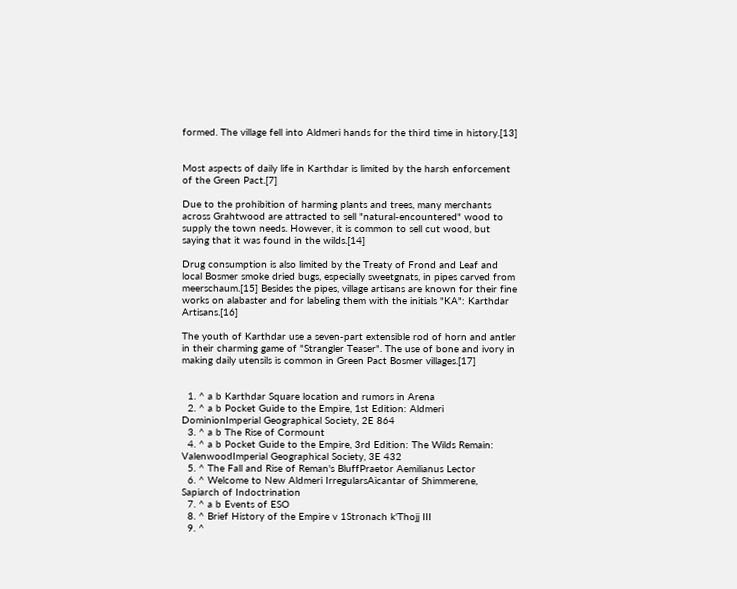formed. The village fell into Aldmeri hands for the third time in history.[13]


Most aspects of daily life in Karthdar is limited by the harsh enforcement of the Green Pact.[7]

Due to the prohibition of harming plants and trees, many merchants across Grahtwood are attracted to sell "natural-encountered" wood to supply the town needs. However, it is common to sell cut wood, but saying that it was found in the wilds.[14]

Drug consumption is also limited by the Treaty of Frond and Leaf and local Bosmer smoke dried bugs, especially sweetgnats, in pipes carved from meerschaum.[15] Besides the pipes, village artisans are known for their fine works on alabaster and for labeling them with the initials "KA": Karthdar Artisans.[16]

The youth of Karthdar use a seven-part extensible rod of horn and antler in their charming game of "Strangler Teaser". The use of bone and ivory in making daily utensils is common in Green Pact Bosmer villages.[17]


  1. ^ a b Karthdar Square location and rumors in Arena
  2. ^ a b Pocket Guide to the Empire, 1st Edition: Aldmeri DominionImperial Geographical Society, 2E 864
  3. ^ a b The Rise of Cormount
  4. ^ a b Pocket Guide to the Empire, 3rd Edition: The Wilds Remain: ValenwoodImperial Geographical Society, 3E 432
  5. ^ The Fall and Rise of Reman's BluffPraetor Aemilianus Lector
  6. ^ Welcome to New Aldmeri IrregularsAicantar of Shimmerene, Sapiarch of Indoctrination
  7. ^ a b Events of ESO
  8. ^ Brief History of the Empire v 1Stronach k'Thojj III
  9. ^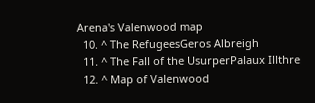Arena's Valenwood map
  10. ^ The RefugeesGeros Albreigh
  11. ^ The Fall of the UsurperPalaux Illthre
  12. ^ Map of Valenwood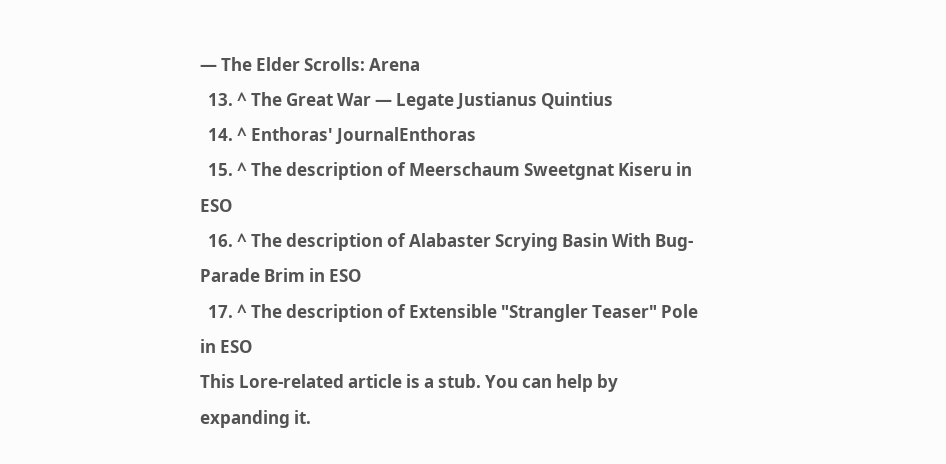— The Elder Scrolls: Arena
  13. ^ The Great War — Legate Justianus Quintius
  14. ^ Enthoras' JournalEnthoras
  15. ^ The description of Meerschaum Sweetgnat Kiseru in ESO
  16. ^ The description of Alabaster Scrying Basin With Bug-Parade Brim in ESO
  17. ^ The description of Extensible "Strangler Teaser" Pole in ESO
This Lore-related article is a stub. You can help by expanding it.